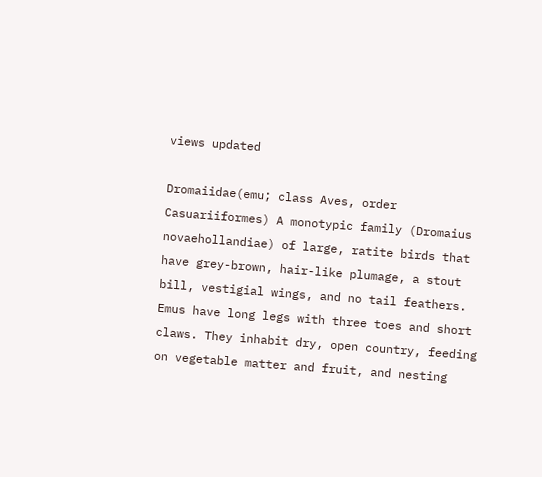views updated

Dromaiidae(emu; class Aves, order Casuariiformes) A monotypic family (Dromaius novaehollandiae) of large, ratite birds that have grey-brown, hair-like plumage, a stout bill, vestigial wings, and no tail feathers. Emus have long legs with three toes and short claws. They inhabit dry, open country, feeding on vegetable matter and fruit, and nesting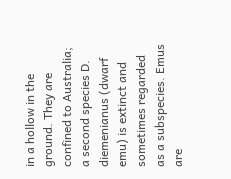in a hollow in the ground. They are confined to Australia; a second species D. diemenianus (dwarf emu) is extinct and sometimes regarded as a subspecies. Emus are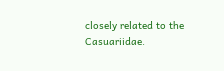closely related to the Casuariidae.